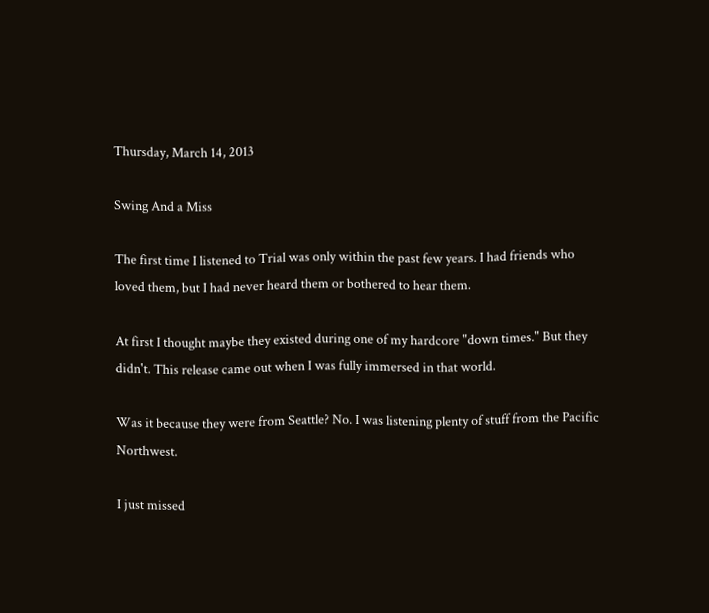Thursday, March 14, 2013

Swing And a Miss

The first time I listened to Trial was only within the past few years. I had friends who loved them, but I had never heard them or bothered to hear them.

At first I thought maybe they existed during one of my hardcore "down times." But they didn't. This release came out when I was fully immersed in that world.

Was it because they were from Seattle? No. I was listening plenty of stuff from the Pacific Northwest.

I just missed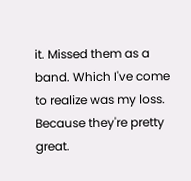it. Missed them as a band. Which I've come to realize was my loss. Because they're pretty great.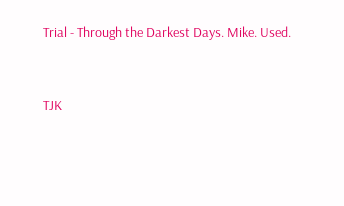Trial - Through the Darkest Days. Mike. Used.


TJK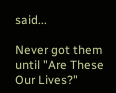said...

Never got them until "Are These Our Lives?"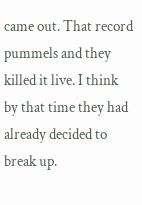came out. That record pummels and they killed it live. I think by that time they had already decided to break up.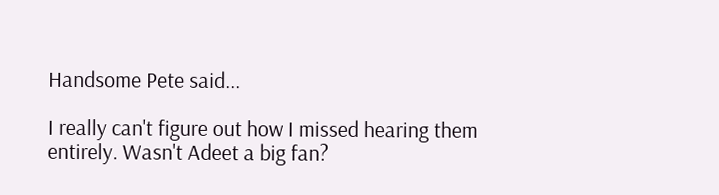Handsome Pete said...

I really can't figure out how I missed hearing them entirely. Wasn't Adeet a big fan?